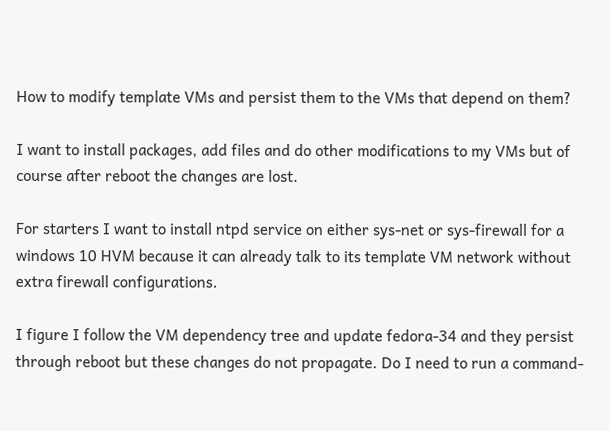How to modify template VMs and persist them to the VMs that depend on them?

I want to install packages, add files and do other modifications to my VMs but of course after reboot the changes are lost.

For starters I want to install ntpd service on either sys-net or sys-firewall for a windows 10 HVM because it can already talk to its template VM network without extra firewall configurations.

I figure I follow the VM dependency tree and update fedora-34 and they persist through reboot but these changes do not propagate. Do I need to run a command-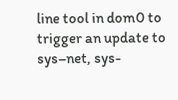line tool in dom0 to trigger an update to sys–net, sys-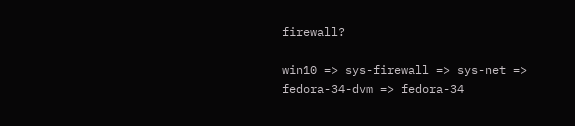firewall?

win10 => sys-firewall => sys-net => fedora-34-dvm => fedora-34